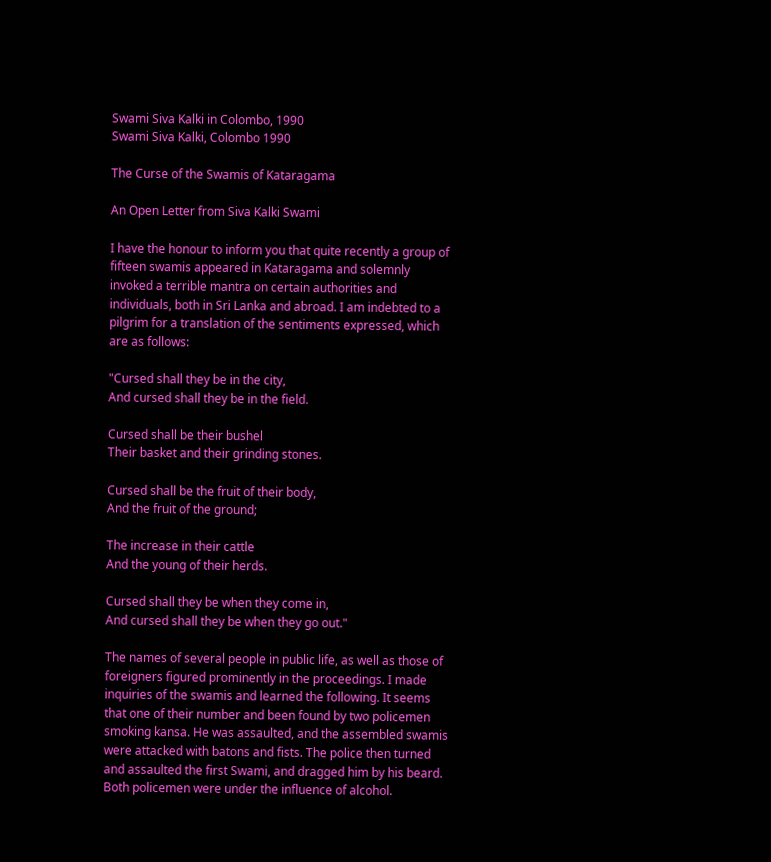Swami Siva Kalki in Colombo, 1990
Swami Siva Kalki, Colombo 1990

The Curse of the Swamis of Kataragama

An Open Letter from Siva Kalki Swami

I have the honour to inform you that quite recently a group of fifteen swamis appeared in Kataragama and solemnly invoked a terrible mantra on certain authorities and individuals, both in Sri Lanka and abroad. I am indebted to a pilgrim for a translation of the sentiments expressed, which are as follows:

"Cursed shall they be in the city,
And cursed shall they be in the field.

Cursed shall be their bushel
Their basket and their grinding stones.

Cursed shall be the fruit of their body,
And the fruit of the ground;

The increase in their cattle
And the young of their herds.

Cursed shall they be when they come in,
And cursed shall they be when they go out."

The names of several people in public life, as well as those of foreigners figured prominently in the proceedings. I made inquiries of the swamis and learned the following. It seems that one of their number and been found by two policemen smoking kansa. He was assaulted, and the assembled swamis were attacked with batons and fists. The police then turned and assaulted the first Swami, and dragged him by his beard. Both policemen were under the influence of alcohol.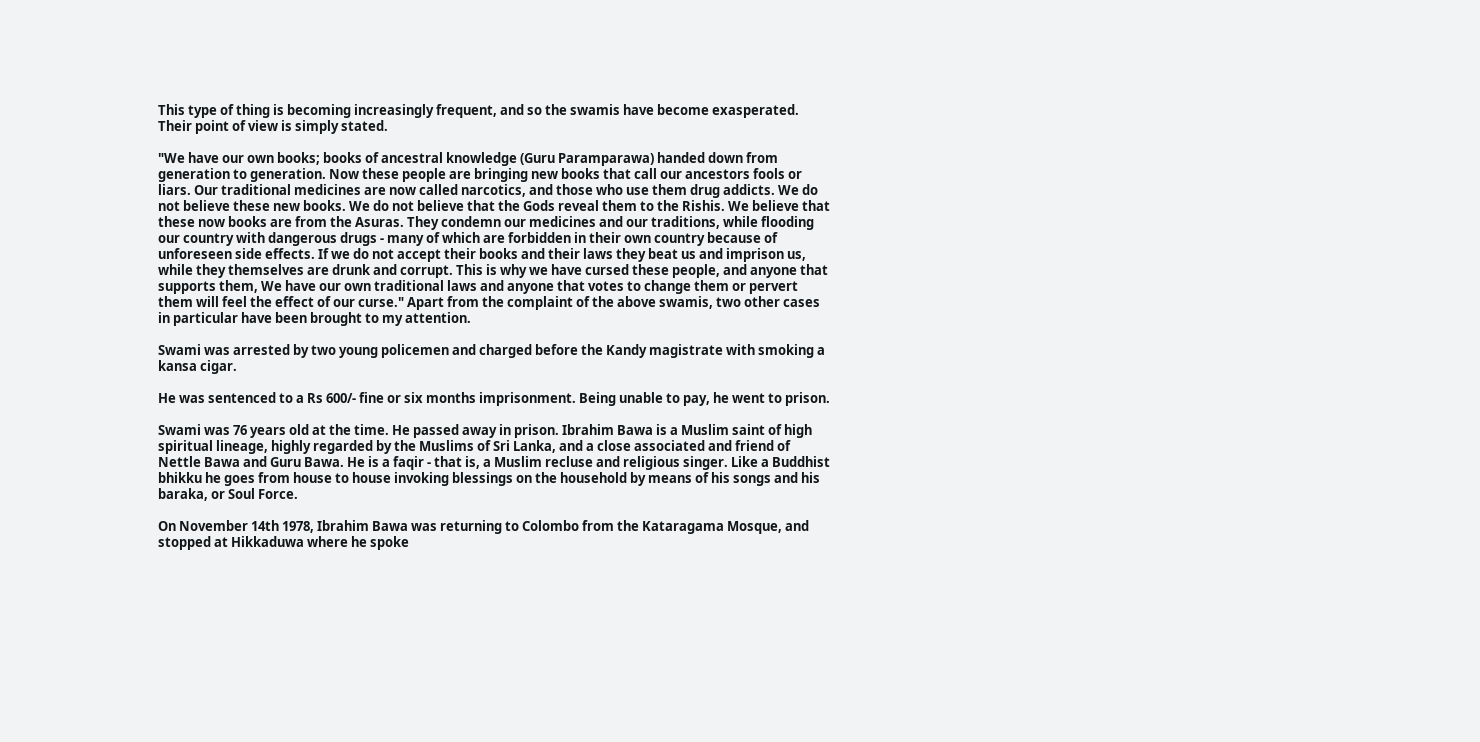This type of thing is becoming increasingly frequent, and so the swamis have become exasperated. Their point of view is simply stated.

"We have our own books; books of ancestral knowledge (Guru Paramparawa) handed down from generation to generation. Now these people are bringing new books that call our ancestors fools or liars. Our traditional medicines are now called narcotics, and those who use them drug addicts. We do not believe these new books. We do not believe that the Gods reveal them to the Rishis. We believe that these now books are from the Asuras. They condemn our medicines and our traditions, while flooding our country with dangerous drugs - many of which are forbidden in their own country because of unforeseen side effects. If we do not accept their books and their laws they beat us and imprison us, while they themselves are drunk and corrupt. This is why we have cursed these people, and anyone that supports them, We have our own traditional laws and anyone that votes to change them or pervert them will feel the effect of our curse." Apart from the complaint of the above swamis, two other cases in particular have been brought to my attention.

Swami was arrested by two young policemen and charged before the Kandy magistrate with smoking a kansa cigar.

He was sentenced to a Rs 600/- fine or six months imprisonment. Being unable to pay, he went to prison.

Swami was 76 years old at the time. He passed away in prison. Ibrahim Bawa is a Muslim saint of high spiritual lineage, highly regarded by the Muslims of Sri Lanka, and a close associated and friend of Nettle Bawa and Guru Bawa. He is a faqir - that is, a Muslim recluse and religious singer. Like a Buddhist bhikku he goes from house to house invoking blessings on the household by means of his songs and his baraka, or Soul Force.

On November 14th 1978, Ibrahim Bawa was returning to Colombo from the Kataragama Mosque, and stopped at Hikkaduwa where he spoke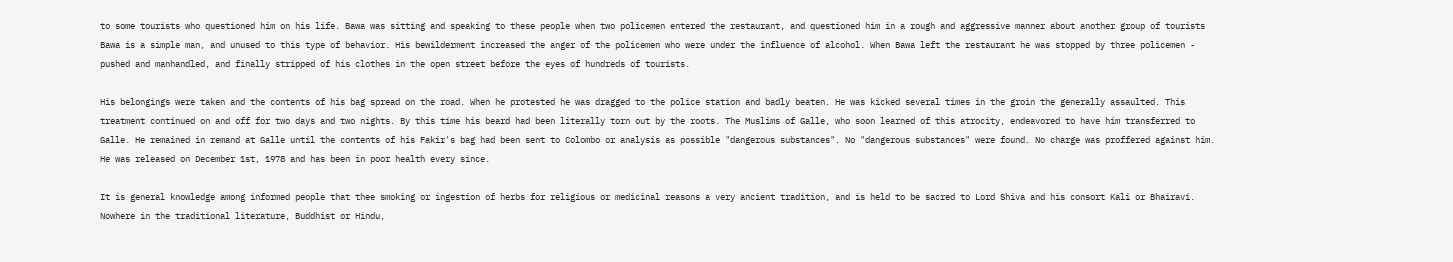to some tourists who questioned him on his life. Bawa was sitting and speaking to these people when two policemen entered the restaurant, and questioned him in a rough and aggressive manner about another group of tourists Bawa is a simple man, and unused to this type of behavior. His bewilderment increased the anger of the policemen who were under the influence of alcohol. When Bawa left the restaurant he was stopped by three policemen - pushed and manhandled, and finally stripped of his clothes in the open street before the eyes of hundreds of tourists.

His belongings were taken and the contents of his bag spread on the road. When he protested he was dragged to the police station and badly beaten. He was kicked several times in the groin the generally assaulted. This treatment continued on and off for two days and two nights. By this time his beard had been literally torn out by the roots. The Muslims of Galle, who soon learned of this atrocity, endeavored to have him transferred to Galle. He remained in remand at Galle until the contents of his Fakir's bag had been sent to Colombo or analysis as possible "dangerous substances". No "dangerous substances" were found. No charge was proffered against him. He was released on December 1st, 1978 and has been in poor health every since.

It is general knowledge among informed people that thee smoking or ingestion of herbs for religious or medicinal reasons a very ancient tradition, and is held to be sacred to Lord Shiva and his consort Kali or Bhairavi. Nowhere in the traditional literature, Buddhist or Hindu,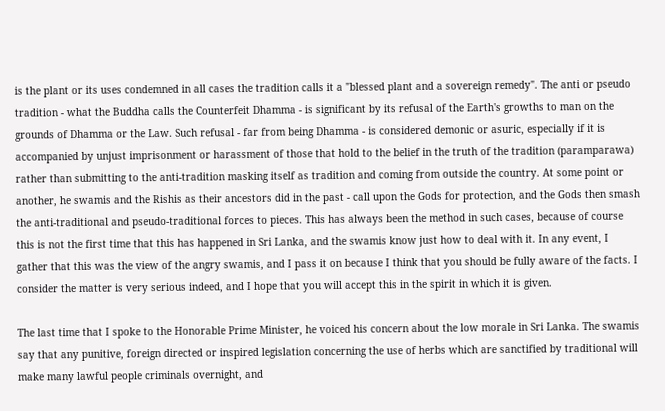is the plant or its uses condemned in all cases the tradition calls it a "blessed plant and a sovereign remedy". The anti or pseudo tradition - what the Buddha calls the Counterfeit Dhamma - is significant by its refusal of the Earth's growths to man on the grounds of Dhamma or the Law. Such refusal - far from being Dhamma - is considered demonic or asuric, especially if it is accompanied by unjust imprisonment or harassment of those that hold to the belief in the truth of the tradition (paramparawa) rather than submitting to the anti-tradition masking itself as tradition and coming from outside the country. At some point or another, he swamis and the Rishis as their ancestors did in the past - call upon the Gods for protection, and the Gods then smash the anti-traditional and pseudo-traditional forces to pieces. This has always been the method in such cases, because of course this is not the first time that this has happened in Sri Lanka, and the swamis know just how to deal with it. In any event, I gather that this was the view of the angry swamis, and I pass it on because I think that you should be fully aware of the facts. I consider the matter is very serious indeed, and I hope that you will accept this in the spirit in which it is given.

The last time that I spoke to the Honorable Prime Minister, he voiced his concern about the low morale in Sri Lanka. The swamis say that any punitive, foreign directed or inspired legislation concerning the use of herbs which are sanctified by traditional will make many lawful people criminals overnight, and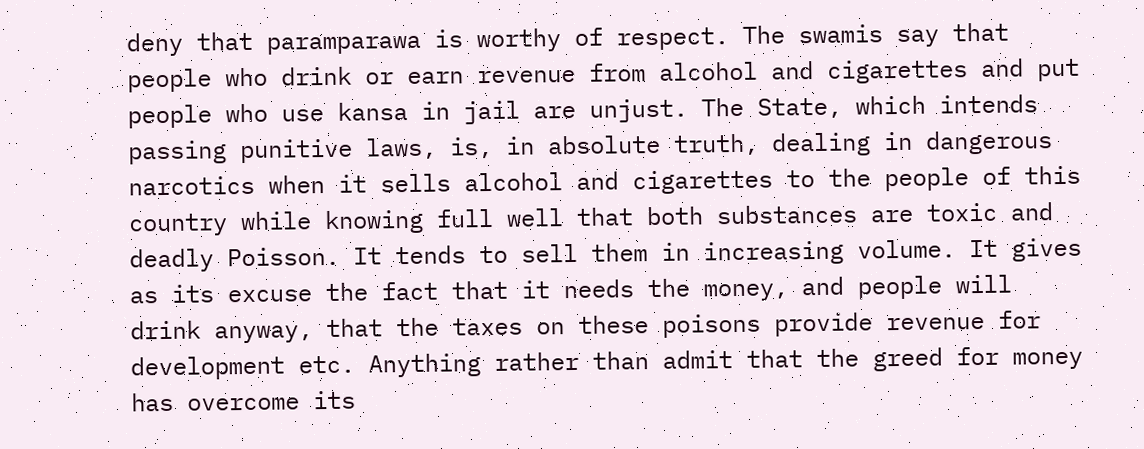deny that paramparawa is worthy of respect. The swamis say that people who drink or earn revenue from alcohol and cigarettes and put people who use kansa in jail are unjust. The State, which intends passing punitive laws, is, in absolute truth, dealing in dangerous narcotics when it sells alcohol and cigarettes to the people of this country while knowing full well that both substances are toxic and deadly Poisson. It tends to sell them in increasing volume. It gives as its excuse the fact that it needs the money, and people will drink anyway, that the taxes on these poisons provide revenue for development etc. Anything rather than admit that the greed for money has overcome its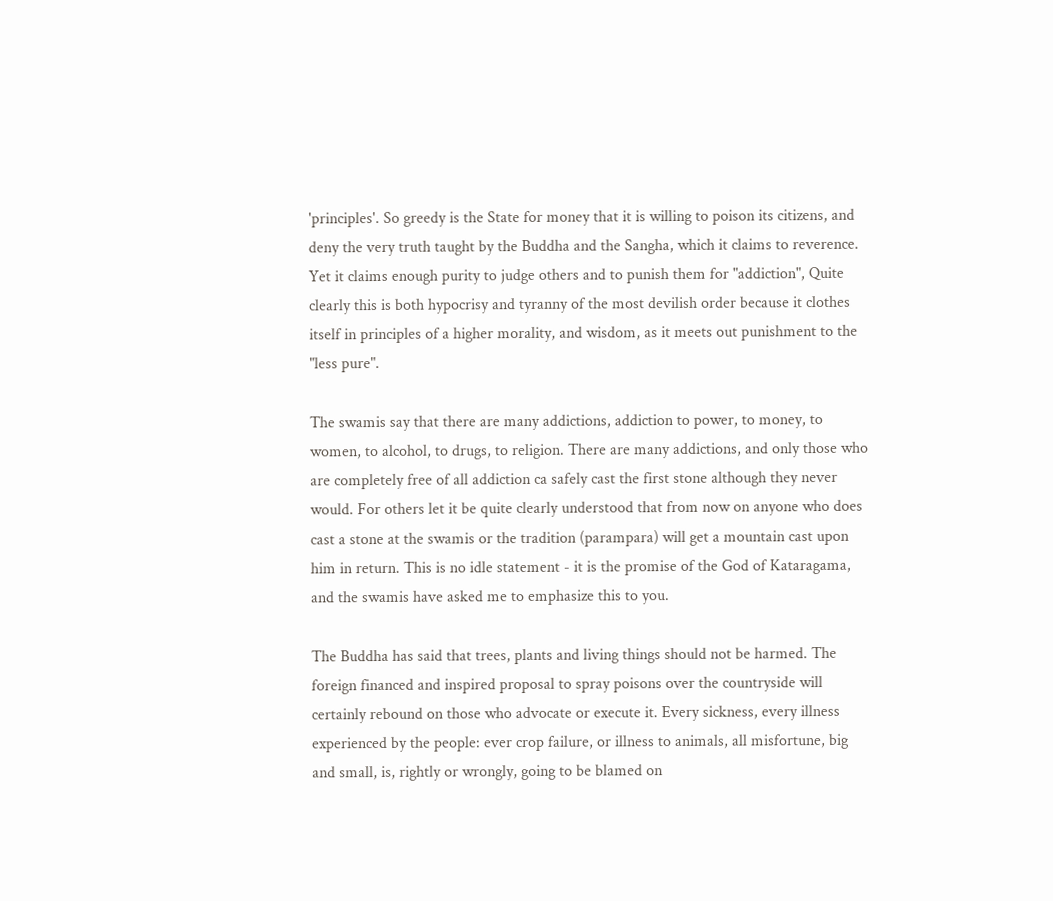'principles'. So greedy is the State for money that it is willing to poison its citizens, and deny the very truth taught by the Buddha and the Sangha, which it claims to reverence. Yet it claims enough purity to judge others and to punish them for "addiction", Quite clearly this is both hypocrisy and tyranny of the most devilish order because it clothes itself in principles of a higher morality, and wisdom, as it meets out punishment to the "less pure".

The swamis say that there are many addictions, addiction to power, to money, to women, to alcohol, to drugs, to religion. There are many addictions, and only those who are completely free of all addiction ca safely cast the first stone although they never would. For others let it be quite clearly understood that from now on anyone who does cast a stone at the swamis or the tradition (parampara) will get a mountain cast upon him in return. This is no idle statement - it is the promise of the God of Kataragama, and the swamis have asked me to emphasize this to you.

The Buddha has said that trees, plants and living things should not be harmed. The foreign financed and inspired proposal to spray poisons over the countryside will certainly rebound on those who advocate or execute it. Every sickness, every illness experienced by the people: ever crop failure, or illness to animals, all misfortune, big and small, is, rightly or wrongly, going to be blamed on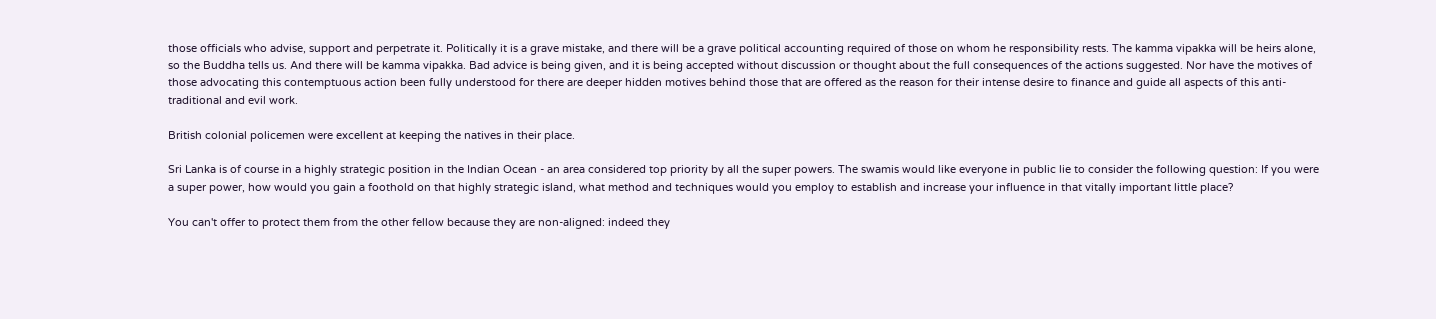those officials who advise, support and perpetrate it. Politically it is a grave mistake, and there will be a grave political accounting required of those on whom he responsibility rests. The kamma vipakka will be heirs alone, so the Buddha tells us. And there will be kamma vipakka. Bad advice is being given, and it is being accepted without discussion or thought about the full consequences of the actions suggested. Nor have the motives of those advocating this contemptuous action been fully understood for there are deeper hidden motives behind those that are offered as the reason for their intense desire to finance and guide all aspects of this anti-traditional and evil work.

British colonial policemen were excellent at keeping the natives in their place.

Sri Lanka is of course in a highly strategic position in the Indian Ocean - an area considered top priority by all the super powers. The swamis would like everyone in public lie to consider the following question: If you were a super power, how would you gain a foothold on that highly strategic island, what method and techniques would you employ to establish and increase your influence in that vitally important little place?

You can't offer to protect them from the other fellow because they are non-aligned: indeed they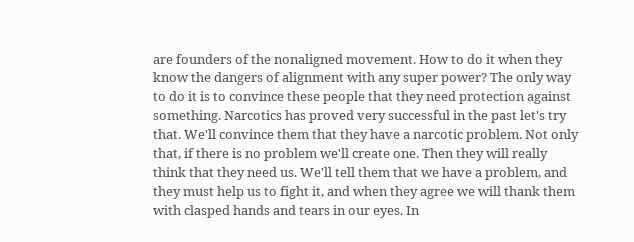are founders of the nonaligned movement. How to do it when they know the dangers of alignment with any super power? The only way to do it is to convince these people that they need protection against something. Narcotics has proved very successful in the past let's try that. We'll convince them that they have a narcotic problem. Not only that, if there is no problem we'll create one. Then they will really think that they need us. We'll tell them that we have a problem, and they must help us to fight it, and when they agree we will thank them with clasped hands and tears in our eyes. In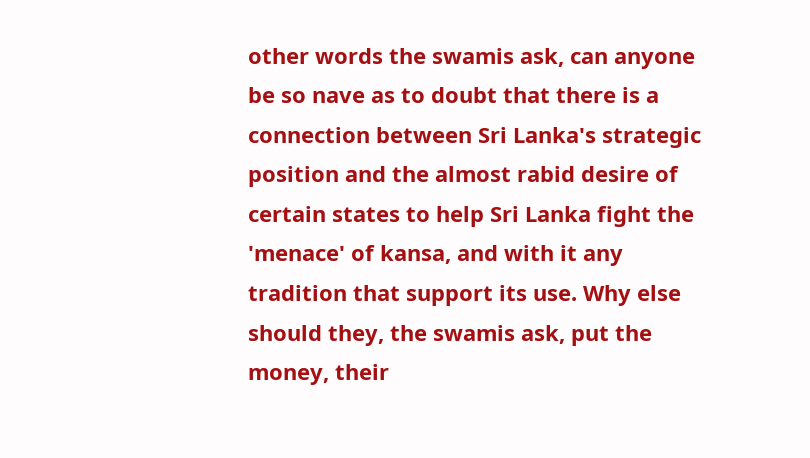other words the swamis ask, can anyone be so nave as to doubt that there is a connection between Sri Lanka's strategic position and the almost rabid desire of certain states to help Sri Lanka fight the 'menace' of kansa, and with it any tradition that support its use. Why else should they, the swamis ask, put the money, their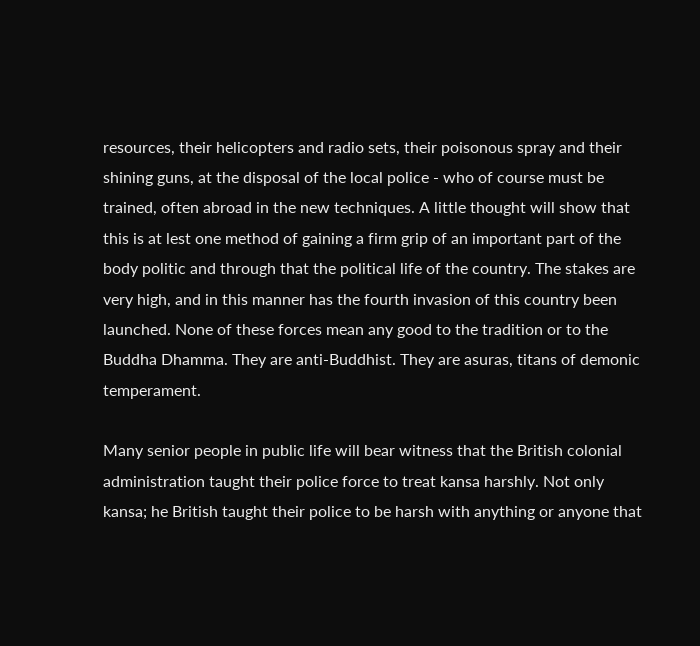resources, their helicopters and radio sets, their poisonous spray and their shining guns, at the disposal of the local police - who of course must be trained, often abroad in the new techniques. A little thought will show that this is at lest one method of gaining a firm grip of an important part of the body politic and through that the political life of the country. The stakes are very high, and in this manner has the fourth invasion of this country been launched. None of these forces mean any good to the tradition or to the Buddha Dhamma. They are anti-Buddhist. They are asuras, titans of demonic temperament.

Many senior people in public life will bear witness that the British colonial administration taught their police force to treat kansa harshly. Not only kansa; he British taught their police to be harsh with anything or anyone that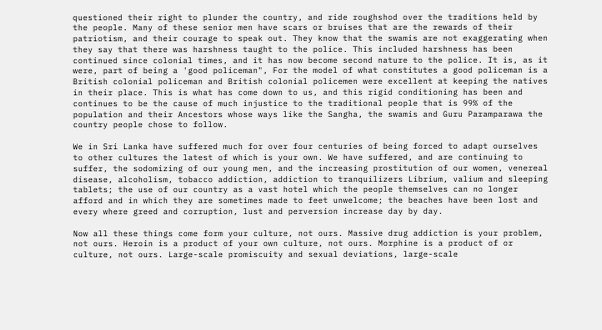questioned their right to plunder the country, and ride roughshod over the traditions held by the people. Many of these senior men have scars or bruises that are the rewards of their patriotism, and their courage to speak out. They know that the swamis are not exaggerating when they say that there was harshness taught to the police. This included harshness has been continued since colonial times, and it has now become second nature to the police. It is, as it were, part of being a 'good policeman", For the model of what constitutes a good policeman is a British colonial policeman and British colonial policemen were excellent at keeping the natives in their place. This is what has come down to us, and this rigid conditioning has been and continues to be the cause of much injustice to the traditional people that is 99% of the population and their Ancestors whose ways like the Sangha, the swamis and Guru Paramparawa the country people chose to follow.

We in Sri Lanka have suffered much for over four centuries of being forced to adapt ourselves to other cultures the latest of which is your own. We have suffered, and are continuing to suffer, the sodomizing of our young men, and the increasing prostitution of our women, venereal disease, alcoholism, tobacco addiction, addiction to tranquilizers Librium, valium and sleeping tablets; the use of our country as a vast hotel which the people themselves can no longer afford and in which they are sometimes made to feet unwelcome; the beaches have been lost and every where greed and corruption, lust and perversion increase day by day.

Now all these things come form your culture, not ours. Massive drug addiction is your problem, not ours. Heroin is a product of your own culture, not ours. Morphine is a product of or culture, not ours. Large-scale promiscuity and sexual deviations, large-scale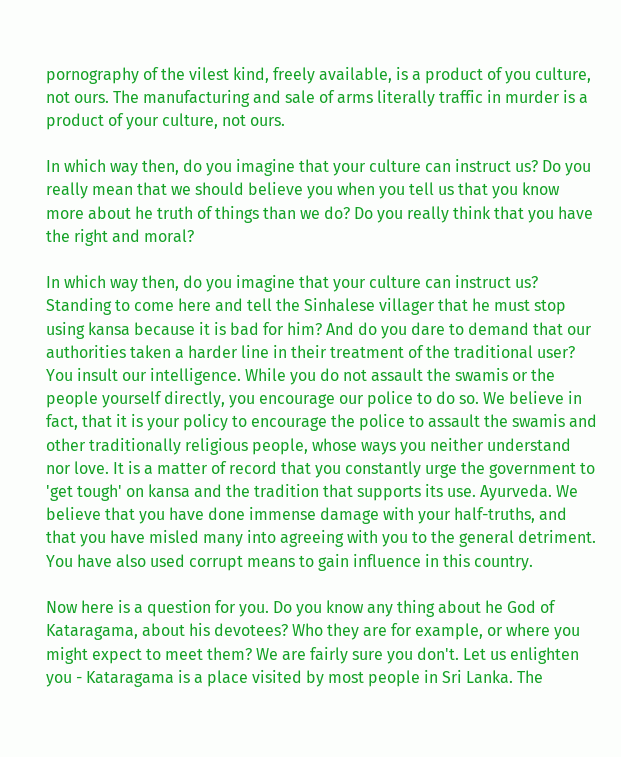pornography of the vilest kind, freely available, is a product of you culture, not ours. The manufacturing and sale of arms literally traffic in murder is a product of your culture, not ours.

In which way then, do you imagine that your culture can instruct us? Do you really mean that we should believe you when you tell us that you know more about he truth of things than we do? Do you really think that you have the right and moral?

In which way then, do you imagine that your culture can instruct us? Standing to come here and tell the Sinhalese villager that he must stop using kansa because it is bad for him? And do you dare to demand that our authorities taken a harder line in their treatment of the traditional user? You insult our intelligence. While you do not assault the swamis or the people yourself directly, you encourage our police to do so. We believe in fact, that it is your policy to encourage the police to assault the swamis and other traditionally religious people, whose ways you neither understand nor love. It is a matter of record that you constantly urge the government to 'get tough' on kansa and the tradition that supports its use. Ayurveda. We believe that you have done immense damage with your half-truths, and that you have misled many into agreeing with you to the general detriment. You have also used corrupt means to gain influence in this country.

Now here is a question for you. Do you know any thing about he God of Kataragama, about his devotees? Who they are for example, or where you might expect to meet them? We are fairly sure you don't. Let us enlighten you - Kataragama is a place visited by most people in Sri Lanka. The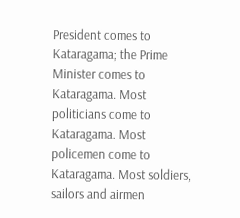President comes to Kataragama; the Prime Minister comes to Kataragama. Most politicians come to Kataragama. Most policemen come to Kataragama. Most soldiers, sailors and airmen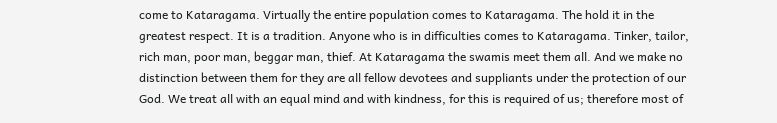come to Kataragama. Virtually the entire population comes to Kataragama. The hold it in the greatest respect. It is a tradition. Anyone who is in difficulties comes to Kataragama. Tinker, tailor, rich man, poor man, beggar man, thief. At Kataragama the swamis meet them all. And we make no distinction between them for they are all fellow devotees and suppliants under the protection of our God. We treat all with an equal mind and with kindness, for this is required of us; therefore most of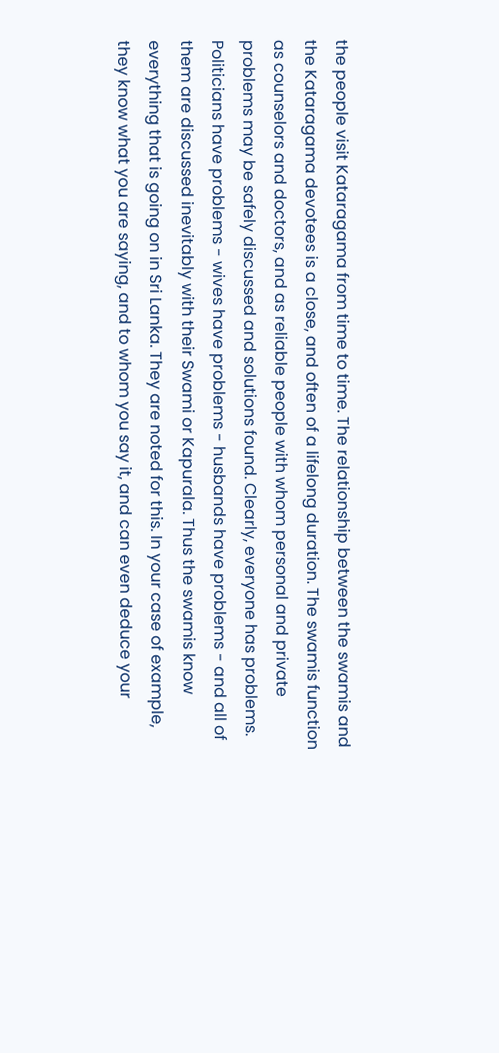the people visit Kataragama from time to time. The relationship between the swamis and the Kataragama devotees is a close, and often of a lifelong duration. The swamis function as counselors and doctors, and as reliable people with whom personal and private problems may be safely discussed and solutions found. Clearly, everyone has problems. Politicians have problems - wives have problems - husbands have problems - and all of them are discussed inevitably with their Swami or Kapurala. Thus the swamis know everything that is going on in Sri Lanka. They are noted for this. In your case of example, they know what you are saying, and to whom you say it, and can even deduce your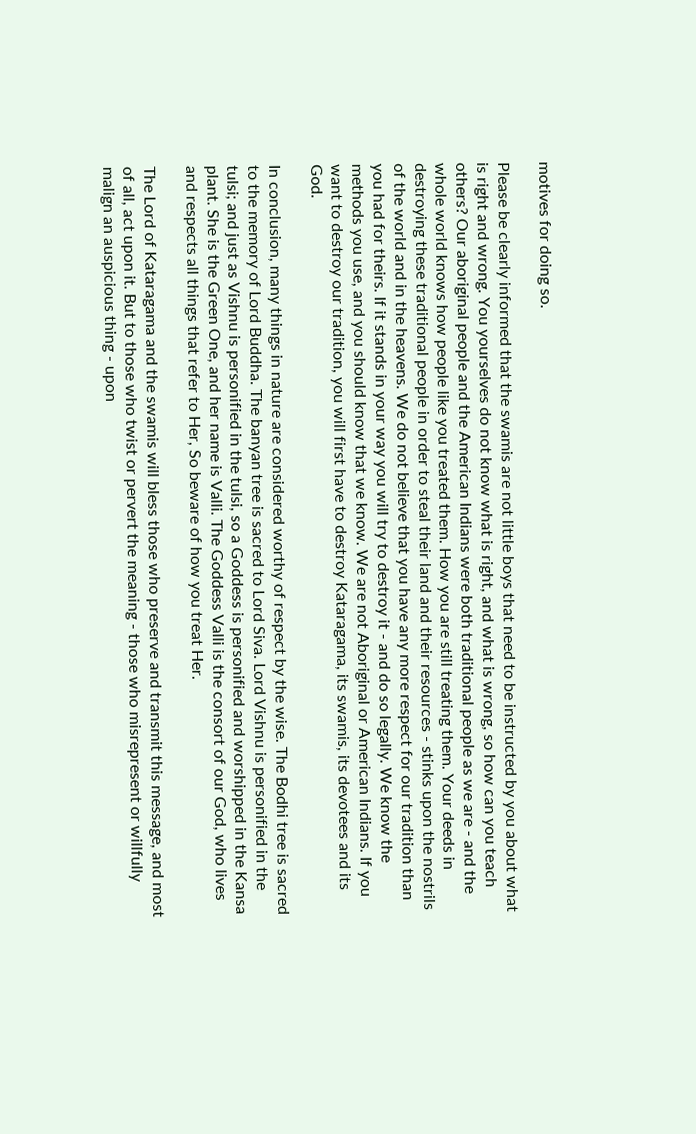motives for doing so.

Please be clearly informed that the swamis are not little boys that need to be instructed by you about what is right and wrong. You yourselves do not know what is right, and what is wrong, so how can you teach others? Our aboriginal people and the American Indians were both traditional people as we are - and the whole world knows how people like you treated them. How you are still treating them. Your deeds in destroying these traditional people in order to steal their land and their resources - stinks upon the nostrils of the world and in the heavens. We do not believe that you have any more respect for our tradition than you had for theirs. If it stands in your way you will try to destroy it - and do so legally. We know the methods you use, and you should know that we know. We are not Aboriginal or American Indians. If you want to destroy our tradition, you will first have to destroy Kataragama, its swamis, its devotees and its God.

In conclusion, many things in nature are considered worthy of respect by the wise. The Bodhi tree is sacred to the memory of Lord Buddha. The banyan tree is sacred to Lord Siva. Lord Vishnu is personified in the tulsi; and just as Vishnu is personified in the tulsi, so a Goddess is personified and worshipped in the Kansa plant. She is the Green One, and her name is Valli. The Goddess Valli is the consort of our God, who lives and respects all things that refer to Her, So beware of how you treat Her.

The Lord of Kataragama and the swamis will bless those who preserve and transmit this message, and most of all, act upon it. But to those who twist or pervert the meaning - those who misrepresent or willfully malign an auspicious thing - upon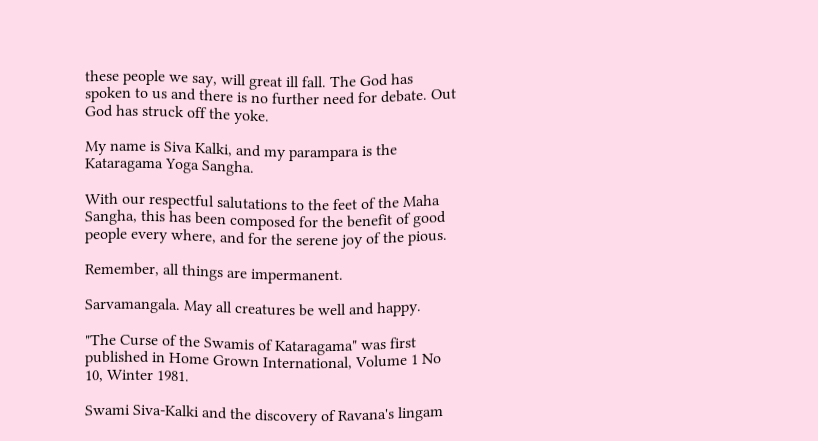these people we say, will great ill fall. The God has spoken to us and there is no further need for debate. Out God has struck off the yoke.

My name is Siva Kalki, and my parampara is the Kataragama Yoga Sangha.

With our respectful salutations to the feet of the Maha Sangha, this has been composed for the benefit of good people every where, and for the serene joy of the pious.

Remember, all things are impermanent.

Sarvamangala. May all creatures be well and happy.

"The Curse of the Swamis of Kataragama" was first published in Home Grown International, Volume 1 No 10, Winter 1981.

Swami Siva-Kalki and the discovery of Ravana's lingam